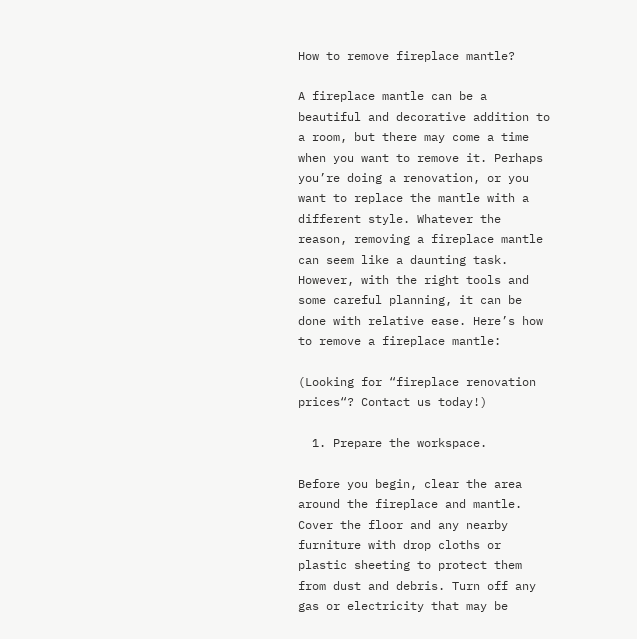How to remove fireplace mantle?

A fireplace mantle can be a beautiful and decorative addition to a room, but there may come a time when you want to remove it. Perhaps you’re doing a renovation, or you want to replace the mantle with a different style. Whatever the reason, removing a fireplace mantle can seem like a daunting task. However, with the right tools and some careful planning, it can be done with relative ease. Here’s how to remove a fireplace mantle:

(Looking for “fireplace renovation prices“? Contact us today!)

  1. Prepare the workspace.

Before you begin, clear the area around the fireplace and mantle. Cover the floor and any nearby furniture with drop cloths or plastic sheeting to protect them from dust and debris. Turn off any gas or electricity that may be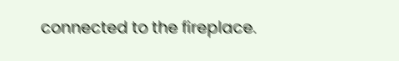connected to the fireplace.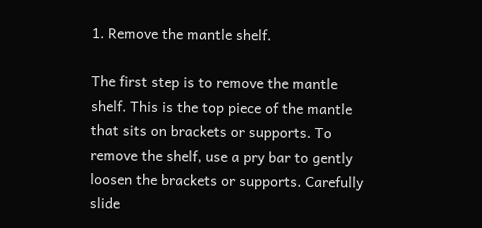1. Remove the mantle shelf.

The first step is to remove the mantle shelf. This is the top piece of the mantle that sits on brackets or supports. To remove the shelf, use a pry bar to gently loosen the brackets or supports. Carefully slide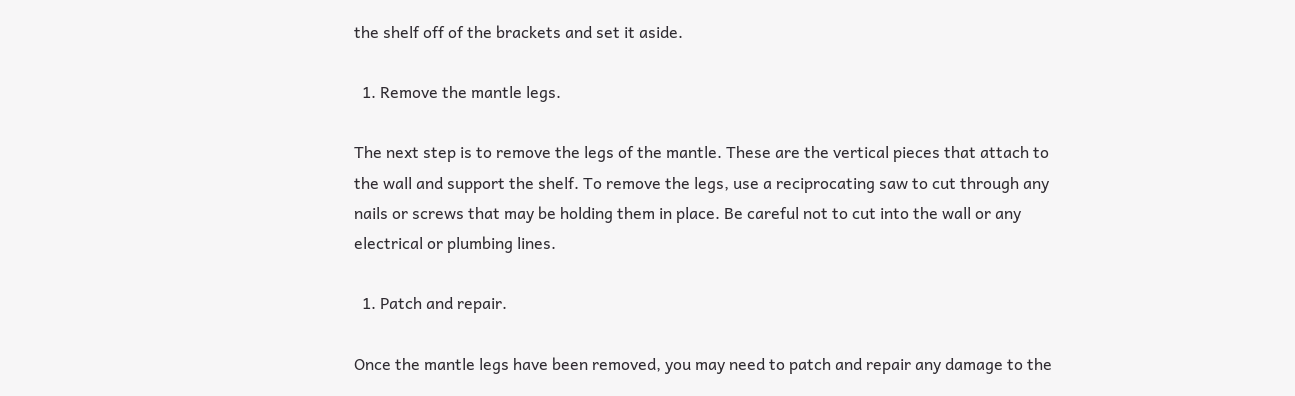the shelf off of the brackets and set it aside.

  1. Remove the mantle legs.

The next step is to remove the legs of the mantle. These are the vertical pieces that attach to the wall and support the shelf. To remove the legs, use a reciprocating saw to cut through any nails or screws that may be holding them in place. Be careful not to cut into the wall or any electrical or plumbing lines.

  1. Patch and repair.

Once the mantle legs have been removed, you may need to patch and repair any damage to the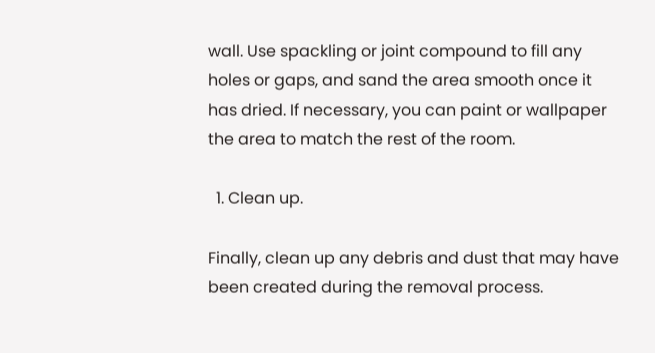wall. Use spackling or joint compound to fill any holes or gaps, and sand the area smooth once it has dried. If necessary, you can paint or wallpaper the area to match the rest of the room.

  1. Clean up.

Finally, clean up any debris and dust that may have been created during the removal process.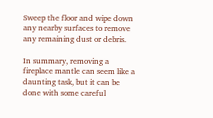Sweep the floor and wipe down any nearby surfaces to remove any remaining dust or debris.

In summary, removing a fireplace mantle can seem like a daunting task, but it can be done with some careful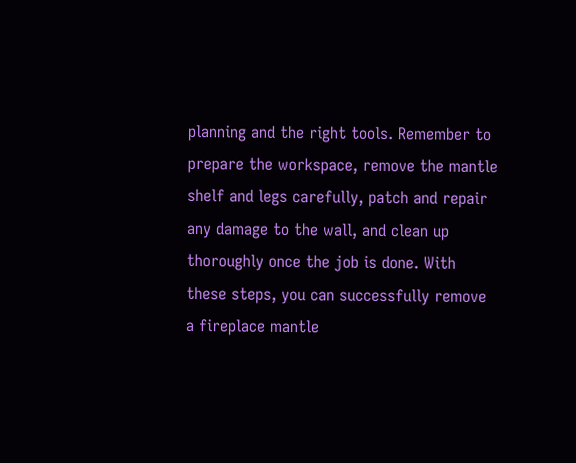planning and the right tools. Remember to prepare the workspace, remove the mantle shelf and legs carefully, patch and repair any damage to the wall, and clean up thoroughly once the job is done. With these steps, you can successfully remove a fireplace mantle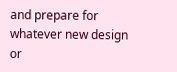and prepare for whatever new design or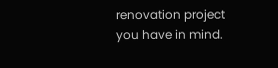renovation project you have in mind.